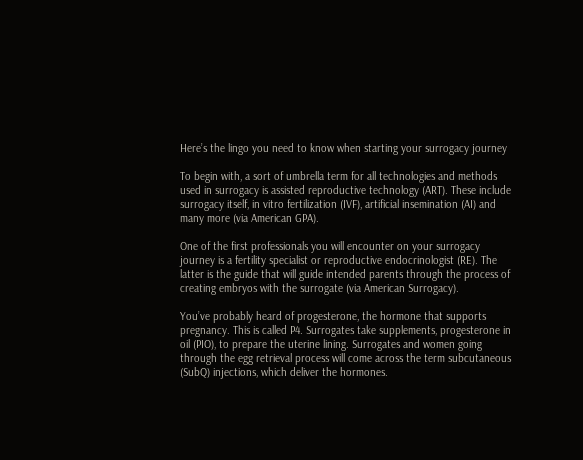Here’s the lingo you need to know when starting your surrogacy journey

To begin with, a sort of umbrella term for all technologies and methods used in surrogacy is assisted reproductive technology (ART). These include surrogacy itself, in vitro fertilization (IVF), artificial insemination (AI) and many more (via American GPA).

One of the first professionals you will encounter on your surrogacy journey is a fertility specialist or reproductive endocrinologist (RE). The latter is the guide that will guide intended parents through the process of creating embryos with the surrogate (via American Surrogacy).

You’ve probably heard of progesterone, the hormone that supports pregnancy. This is called P4. Surrogates take supplements, progesterone in oil (PIO), to prepare the uterine lining. Surrogates and women going through the egg retrieval process will come across the term subcutaneous (SubQ) injections, which deliver the hormones.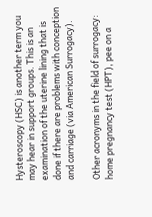Hysteroscopy (HSC) is another term you may hear in support groups. This is an examination of the uterine lining that is done if there are problems with conception and carriage (via American Surrogacy).

Other acronyms in the field of surrogacy: home pregnancy test (HPT), pee on a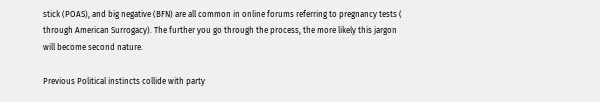stick (POAS), and big negative (BFN) are all common in online forums referring to pregnancy tests ( through American Surrogacy). The further you go through the process, the more likely this jargon will become second nature.

Previous Political instincts collide with party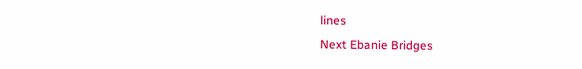lines
Next Ebanie Bridges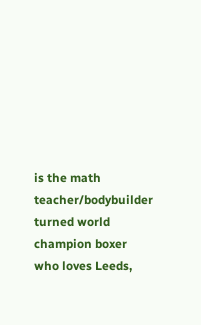is the math teacher/bodybuilder turned world champion boxer who loves Leeds,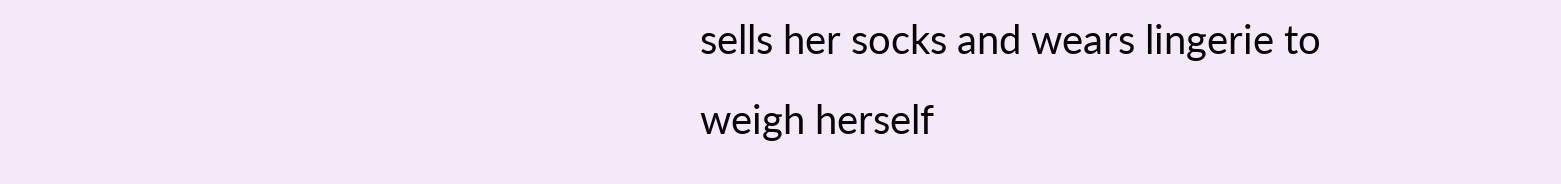sells her socks and wears lingerie to weigh herself